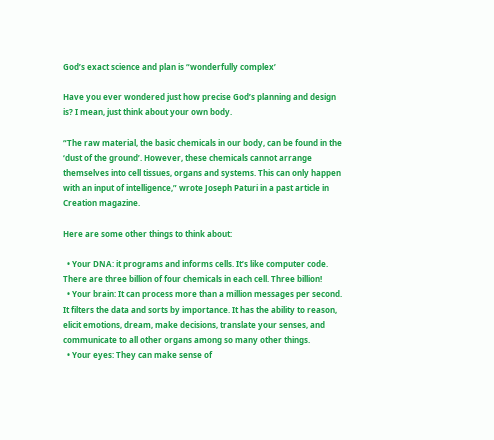God’s exact science and plan is “wonderfully complex’

Have you ever wondered just how precise God’s planning and design is? I mean, just think about your own body.

“The raw material, the basic chemicals in our body, can be found in the ‘dust of the ground’. However, these chemicals cannot arrange themselves into cell tissues, organs and systems. This can only happen with an input of intelligence,” wrote Joseph Paturi in a past article in Creation magazine.

Here are some other things to think about:

  • Your DNA: it programs and informs cells. It’s like computer code. There are three billion of four chemicals in each cell. Three billion!
  • Your brain: It can process more than a million messages per second. It filters the data and sorts by importance. It has the ability to reason, elicit emotions, dream, make decisions, translate your senses, and communicate to all other organs among so many other things.
  • Your eyes: They can make sense of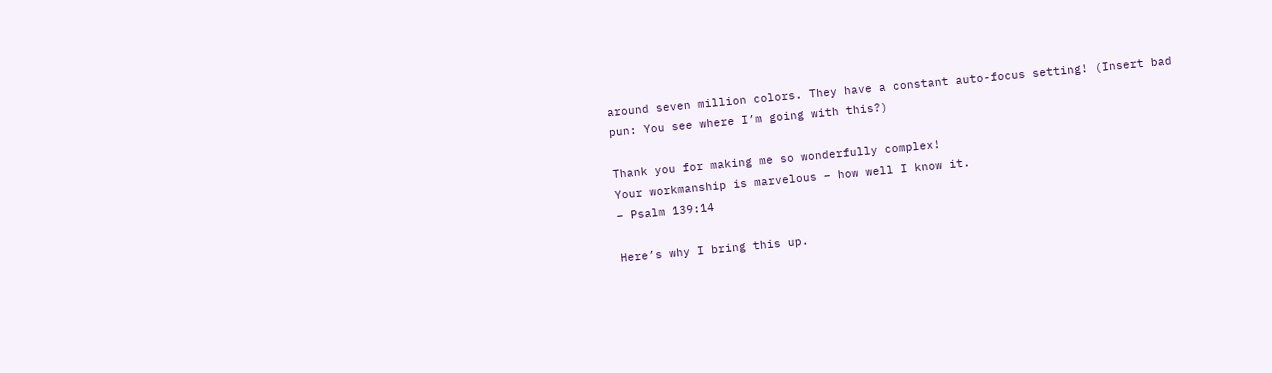around seven million colors. They have a constant auto-focus setting! (Insert bad pun: You see where I’m going with this?)

Thank you for making me so wonderfully complex!
Your workmanship is marvelous – how well I know it.
– Psalm 139:14

Here’s why I bring this up.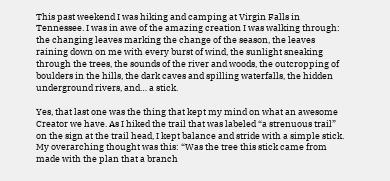This past weekend I was hiking and camping at Virgin Falls in Tennessee. I was in awe of the amazing creation I was walking through: the changing leaves marking the change of the season, the leaves raining down on me with every burst of wind, the sunlight sneaking through the trees, the sounds of the river and woods, the outcropping of boulders in the hills, the dark caves and spilling waterfalls, the hidden underground rivers, and… a stick.

Yes, that last one was the thing that kept my mind on what an awesome Creator we have. As I hiked the trail that was labeled “a strenuous trail” on the sign at the trail head, I kept balance and stride with a simple stick. My overarching thought was this: “Was the tree this stick came from made with the plan that a branch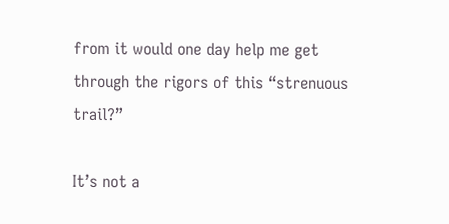from it would one day help me get through the rigors of this “strenuous trail?”

It’s not a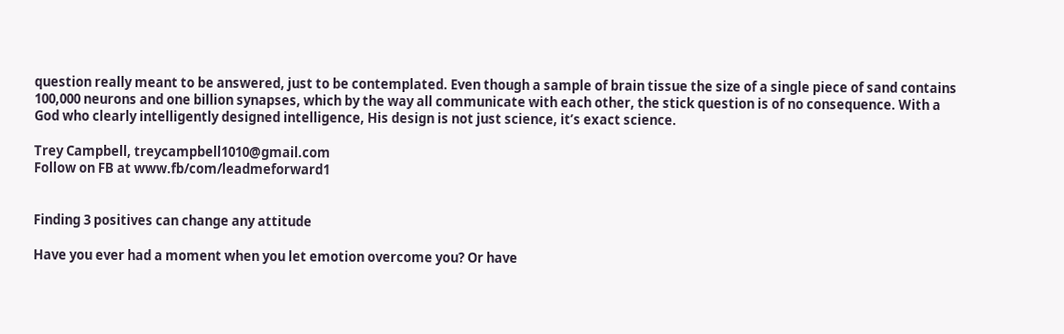question really meant to be answered, just to be contemplated. Even though a sample of brain tissue the size of a single piece of sand contains 100,000 neurons and one billion synapses, which by the way all communicate with each other, the stick question is of no consequence. With a God who clearly intelligently designed intelligence, His design is not just science, it’s exact science.

Trey Campbell, treycampbell1010@gmail.com
Follow on FB at www.fb/com/leadmeforward1


Finding 3 positives can change any attitude

Have you ever had a moment when you let emotion overcome you? Or have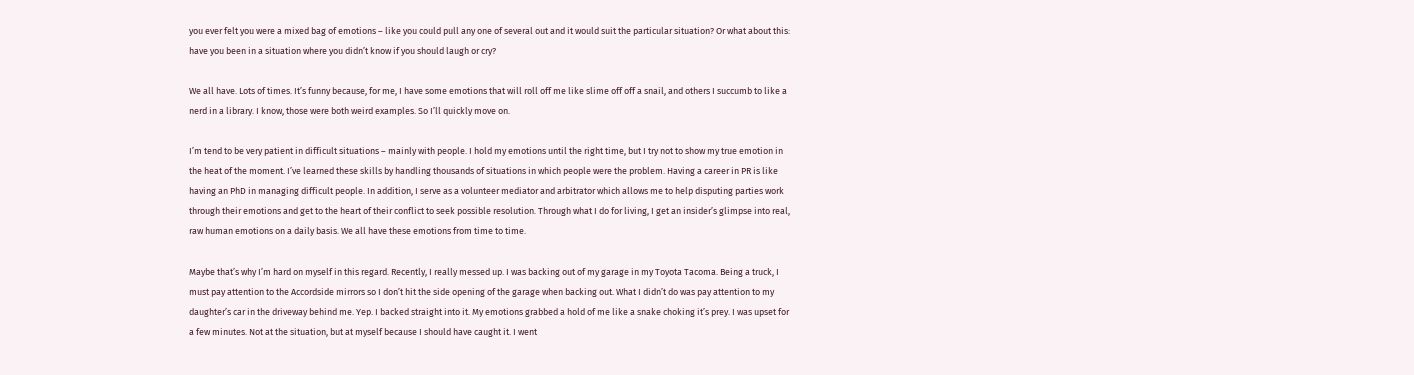you ever felt you were a mixed bag of emotions – like you could pull any one of several out and it would suit the particular situation? Or what about this: have you been in a situation where you didn’t know if you should laugh or cry?

We all have. Lots of times. It’s funny because, for me, I have some emotions that will roll off me like slime off off a snail, and others I succumb to like a nerd in a library. I know, those were both weird examples. So I’ll quickly move on.

I’m tend to be very patient in difficult situations – mainly with people. I hold my emotions until the right time, but I try not to show my true emotion in the heat of the moment. I’ve learned these skills by handling thousands of situations in which people were the problem. Having a career in PR is like having an PhD in managing difficult people. In addition, I serve as a volunteer mediator and arbitrator which allows me to help disputing parties work through their emotions and get to the heart of their conflict to seek possible resolution. Through what I do for living, I get an insider’s glimpse into real, raw human emotions on a daily basis. We all have these emotions from time to time.

Maybe that’s why I’m hard on myself in this regard. Recently, I really messed up. I was backing out of my garage in my Toyota Tacoma. Being a truck, I must pay attention to the Accordside mirrors so I don’t hit the side opening of the garage when backing out. What I didn’t do was pay attention to my daughter’s car in the driveway behind me. Yep. I backed straight into it. My emotions grabbed a hold of me like a snake choking it’s prey. I was upset for a few minutes. Not at the situation, but at myself because I should have caught it. I went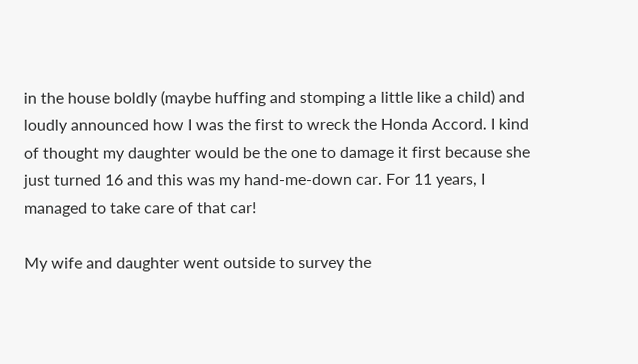in the house boldly (maybe huffing and stomping a little like a child) and loudly announced how I was the first to wreck the Honda Accord. I kind of thought my daughter would be the one to damage it first because she just turned 16 and this was my hand-me-down car. For 11 years, I managed to take care of that car!

My wife and daughter went outside to survey the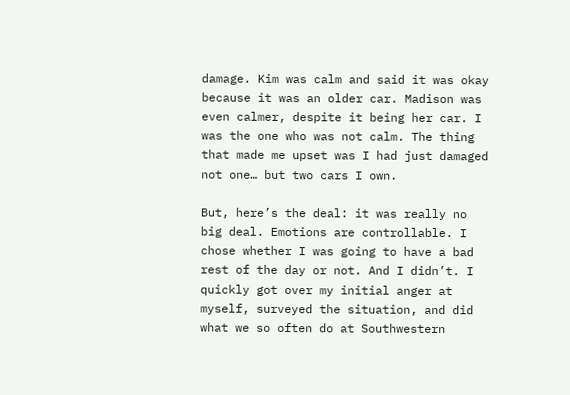damage. Kim was calm and said it was okay because it was an older car. Madison was even calmer, despite it being her car. I was the one who was not calm. The thing that made me upset was I had just damaged not one… but two cars I own.

But, here’s the deal: it was really no big deal. Emotions are controllable. I chose whether I was going to have a bad rest of the day or not. And I didn’t. I quickly got over my initial anger at myself, surveyed the situation, and did what we so often do at Southwestern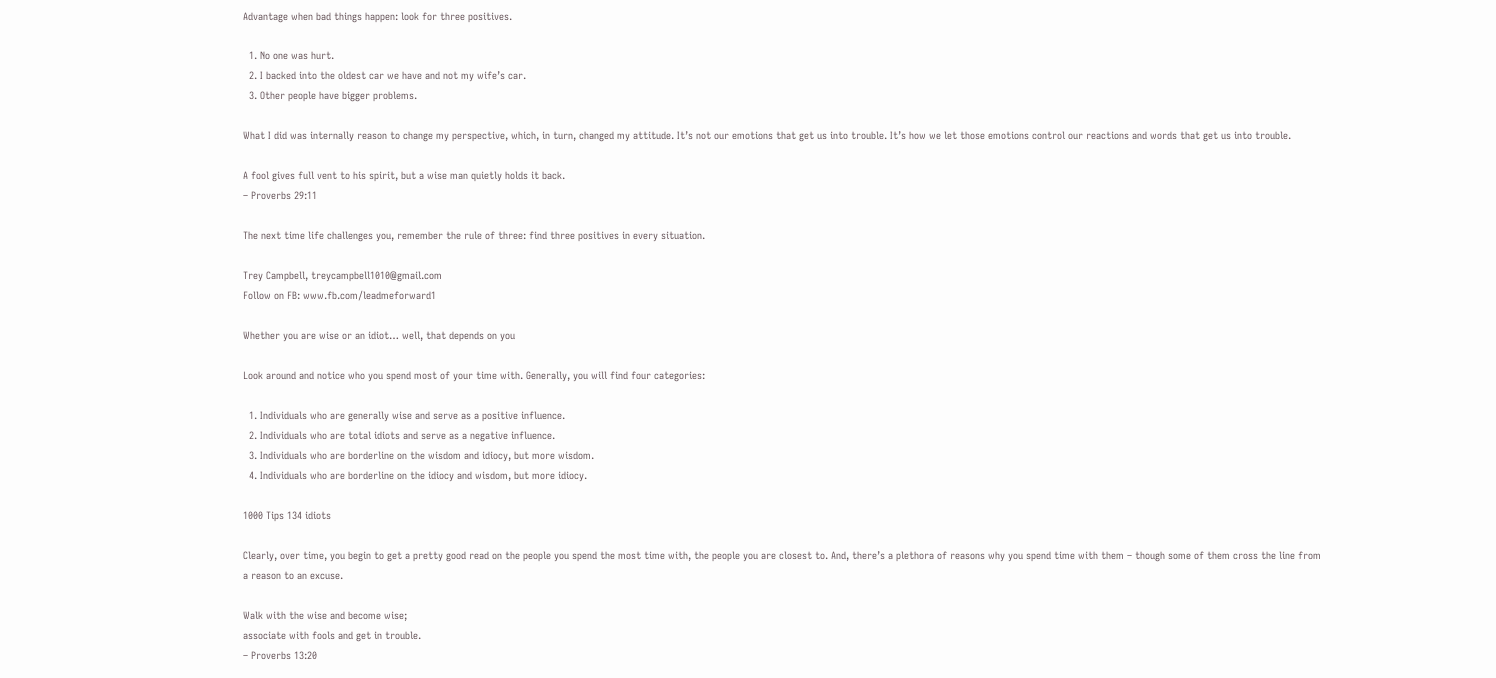Advantage when bad things happen: look for three positives.

  1. No one was hurt.
  2. I backed into the oldest car we have and not my wife’s car.
  3. Other people have bigger problems.

What I did was internally reason to change my perspective, which, in turn, changed my attitude. It’s not our emotions that get us into trouble. It’s how we let those emotions control our reactions and words that get us into trouble.

A fool gives full vent to his spirit, but a wise man quietly holds it back.
– Proverbs 29:11

The next time life challenges you, remember the rule of three: find three positives in every situation.

Trey Campbell, treycampbell1010@gmail.com
Follow on FB: www.fb.com/leadmeforward1

Whether you are wise or an idiot… well, that depends on you

Look around and notice who you spend most of your time with. Generally, you will find four categories:

  1. Individuals who are generally wise and serve as a positive influence.
  2. Individuals who are total idiots and serve as a negative influence.
  3. Individuals who are borderline on the wisdom and idiocy, but more wisdom.
  4. Individuals who are borderline on the idiocy and wisdom, but more idiocy.

1000 Tips 134 idiots

Clearly, over time, you begin to get a pretty good read on the people you spend the most time with, the people you are closest to. And, there’s a plethora of reasons why you spend time with them – though some of them cross the line from a reason to an excuse.

Walk with the wise and become wise;
associate with fools and get in trouble.
– Proverbs 13:20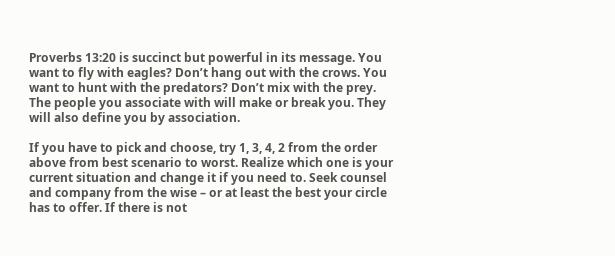Proverbs 13:20 is succinct but powerful in its message. You want to fly with eagles? Don’t hang out with the crows. You want to hunt with the predators? Don’t mix with the prey. The people you associate with will make or break you. They will also define you by association.

If you have to pick and choose, try 1, 3, 4, 2 from the order above from best scenario to worst. Realize which one is your current situation and change it if you need to. Seek counsel and company from the wise – or at least the best your circle has to offer. If there is not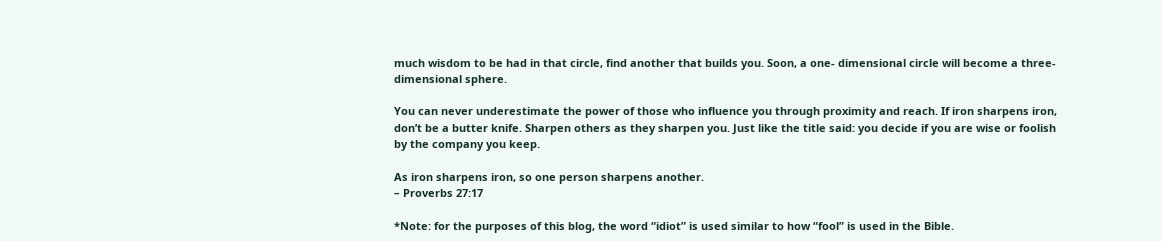much wisdom to be had in that circle, find another that builds you. Soon, a one- dimensional circle will become a three-dimensional sphere.

You can never underestimate the power of those who influence you through proximity and reach. If iron sharpens iron, don’t be a butter knife. Sharpen others as they sharpen you. Just like the title said: you decide if you are wise or foolish by the company you keep.

As iron sharpens iron, so one person sharpens another.
– Proverbs 27:17

*Note: for the purposes of this blog, the word “idiot” is used similar to how “fool” is used in the Bible.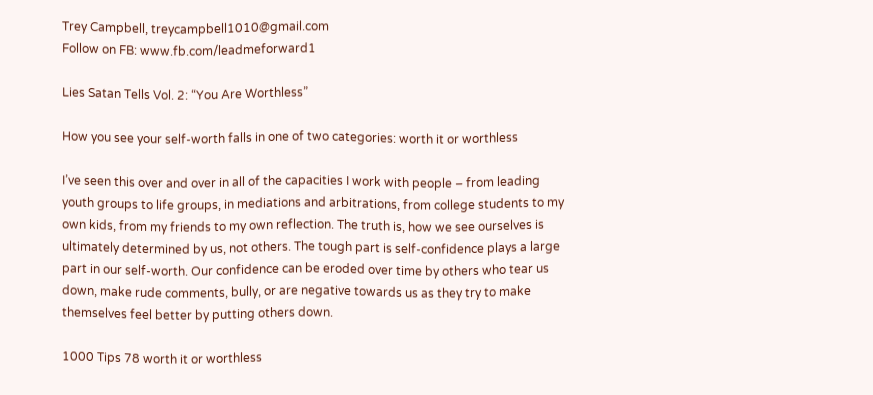Trey Campbell, treycampbell1010@gmail.com
Follow on FB: www.fb.com/leadmeforward1

Lies Satan Tells Vol. 2: “You Are Worthless”

How you see your self-worth falls in one of two categories: worth it or worthless

I’ve seen this over and over in all of the capacities I work with people – from leading youth groups to life groups, in mediations and arbitrations, from college students to my own kids, from my friends to my own reflection. The truth is, how we see ourselves is ultimately determined by us, not others. The tough part is self-confidence plays a large part in our self-worth. Our confidence can be eroded over time by others who tear us down, make rude comments, bully, or are negative towards us as they try to make themselves feel better by putting others down.

1000 Tips 78 worth it or worthless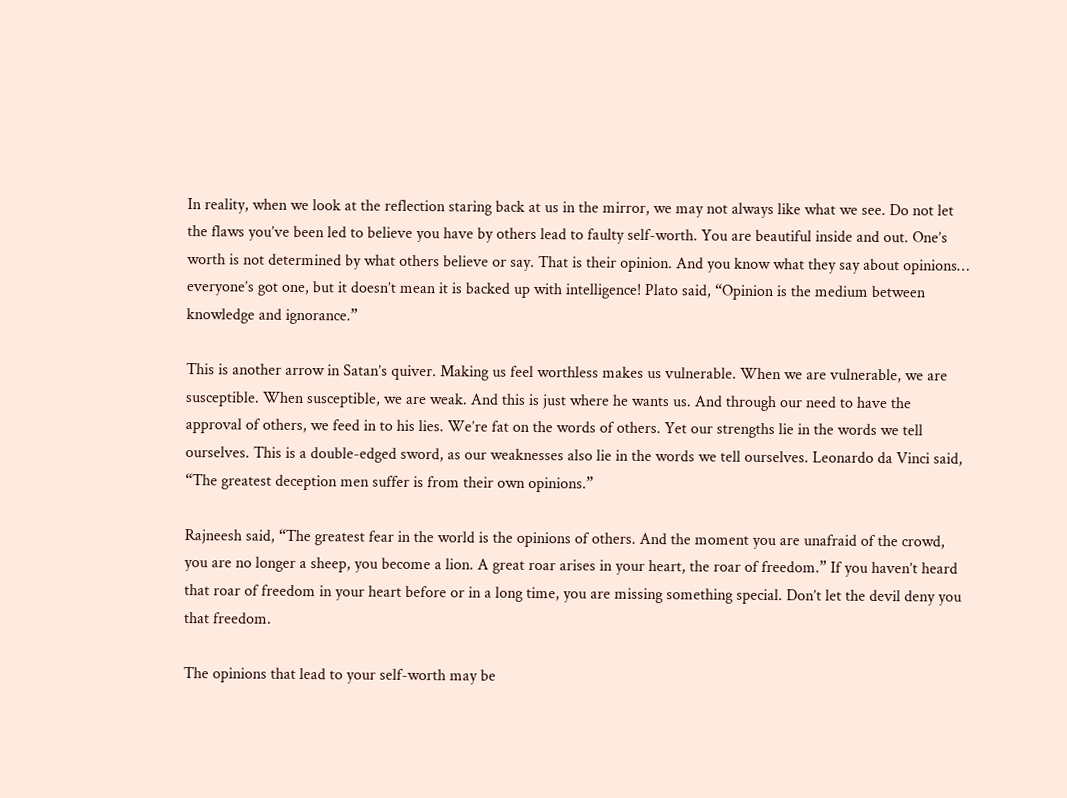In reality, when we look at the reflection staring back at us in the mirror, we may not always like what we see. Do not let the flaws you’ve been led to believe you have by others lead to faulty self-worth. You are beautiful inside and out. One’s worth is not determined by what others believe or say. That is their opinion. And you know what they say about opinions… everyone’s got one, but it doesn’t mean it is backed up with intelligence! Plato said, “Opinion is the medium between knowledge and ignorance.”

This is another arrow in Satan’s quiver. Making us feel worthless makes us vulnerable. When we are vulnerable, we are susceptible. When susceptible, we are weak. And this is just where he wants us. And through our need to have the approval of others, we feed in to his lies. We’re fat on the words of others. Yet our strengths lie in the words we tell ourselves. This is a double-edged sword, as our weaknesses also lie in the words we tell ourselves. Leonardo da Vinci said, “The greatest deception men suffer is from their own opinions.”

Rajneesh said, “The greatest fear in the world is the opinions of others. And the moment you are unafraid of the crowd, you are no longer a sheep, you become a lion. A great roar arises in your heart, the roar of freedom.” If you haven’t heard that roar of freedom in your heart before or in a long time, you are missing something special. Don’t let the devil deny you that freedom.

The opinions that lead to your self-worth may be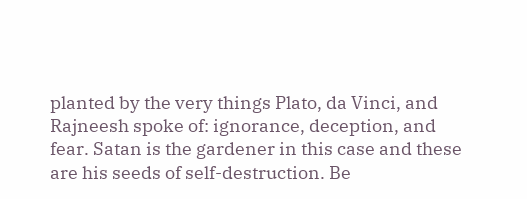planted by the very things Plato, da Vinci, and Rajneesh spoke of: ignorance, deception, and fear. Satan is the gardener in this case and these are his seeds of self-destruction. Be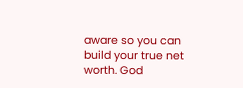aware so you can build your true net worth. God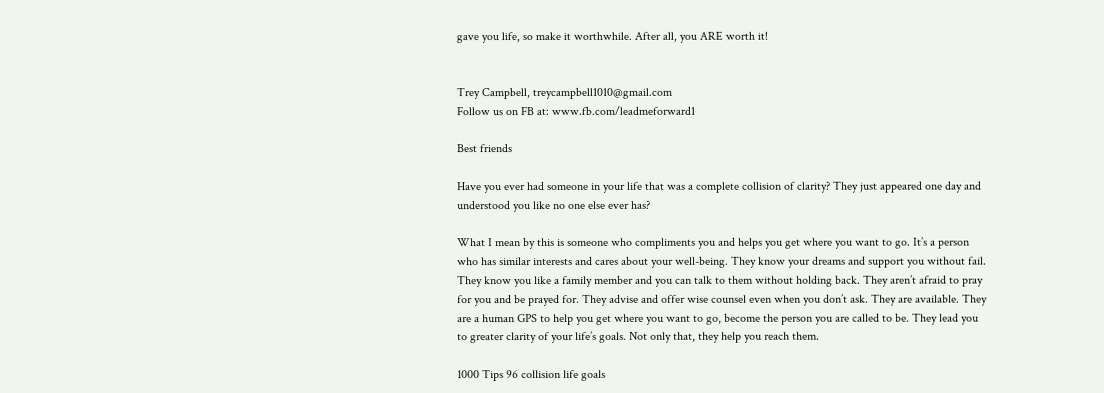gave you life, so make it worthwhile. After all, you ARE worth it!


Trey Campbell, treycampbell1010@gmail.com
Follow us on FB at: www.fb.com/leadmeforward1

Best friends

Have you ever had someone in your life that was a complete collision of clarity? They just appeared one day and understood you like no one else ever has?

What I mean by this is someone who compliments you and helps you get where you want to go. It’s a person who has similar interests and cares about your well-being. They know your dreams and support you without fail. They know you like a family member and you can talk to them without holding back. They aren’t afraid to pray for you and be prayed for. They advise and offer wise counsel even when you don’t ask. They are available. They are a human GPS to help you get where you want to go, become the person you are called to be. They lead you to greater clarity of your life’s goals. Not only that, they help you reach them.

1000 Tips 96 collision life goals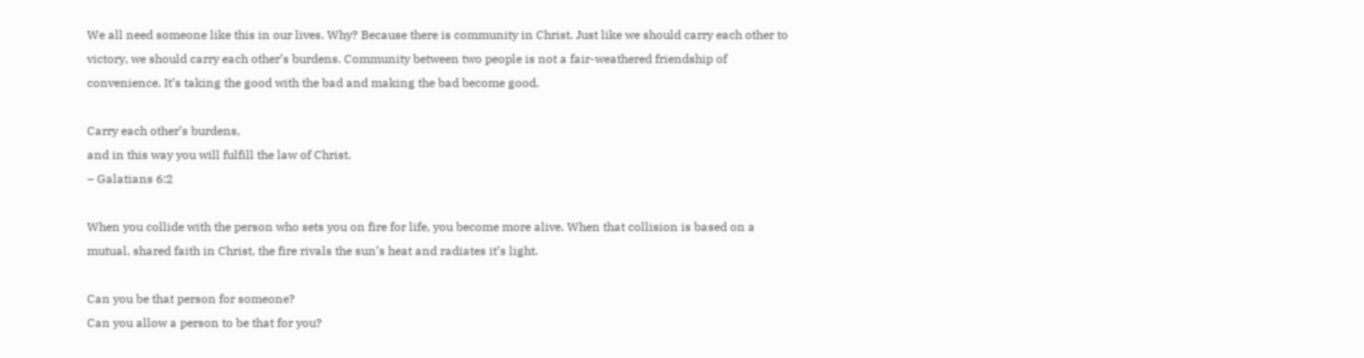We all need someone like this in our lives. Why? Because there is community in Christ. Just like we should carry each other to victory, we should carry each other’s burdens. Community between two people is not a fair-weathered friendship of convenience. It’s taking the good with the bad and making the bad become good.

Carry each other’s burdens,
and in this way you will fulfill the law of Christ.
– Galatians 6:2

When you collide with the person who sets you on fire for life, you become more alive. When that collision is based on a mutual, shared faith in Christ, the fire rivals the sun’s heat and radiates it’s light.

Can you be that person for someone?
Can you allow a person to be that for you?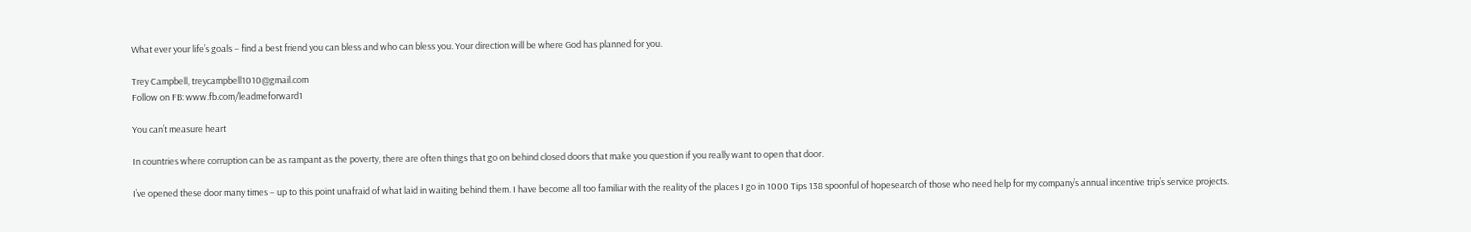What ever your life’s goals – find a best friend you can bless and who can bless you. Your direction will be where God has planned for you.

Trey Campbell, treycampbell1010@gmail.com
Follow on FB: www.fb.com/leadmeforward1

You can’t measure heart

In countries where corruption can be as rampant as the poverty, there are often things that go on behind closed doors that make you question if you really want to open that door.

I’ve opened these door many times – up to this point unafraid of what laid in waiting behind them. I have become all too familiar with the reality of the places I go in 1000 Tips 138 spoonful of hopesearch of those who need help for my company’s annual incentive trip’s service projects.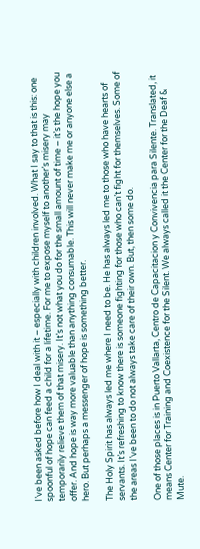I’ve been asked before how I deal with it – especially with children involved. What I say to that is this: one spoonful of hope can feed a child for a lifetime. For me to expose myself to another’s misery may temporarily relieve them of that misery. It’s not what you do for the small amount of time – it’s the hope you offer. And hope is way more valuable than anything consumable. This will never make me or anyone else a hero. But perhaps a messenger of hope is something better.

The Holy Spirit has always led me where I need to be. He has always led me to those who have hearts of servants. It’s refreshing to know there is someone fighting for those who can’t fight for themselves. Some of the areas I’ve been to do not always take care of their own. But, then some do.

One of those places is in Puerto Vallarta, Centro de Capacitacion y Convivencia para Silente. Translated, it means Center for Training and Coexistence for the Silent. We always called it the Center for the Deaf & Mute.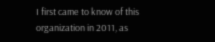I first came to know of this organization in 2011, as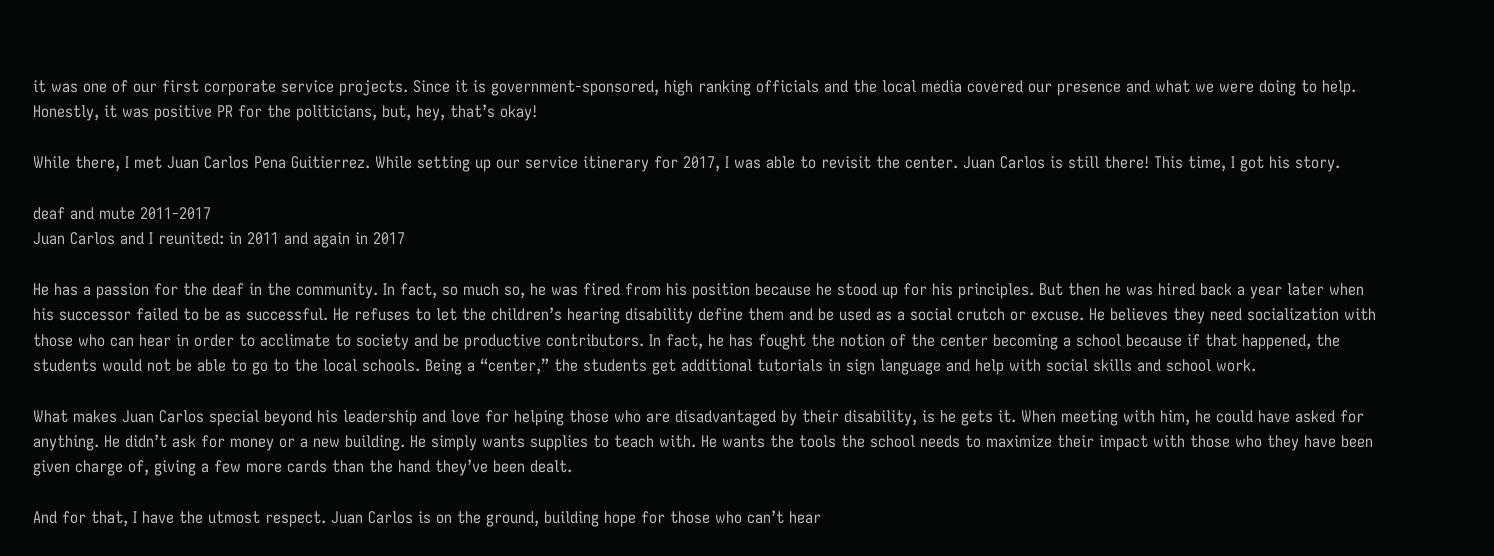it was one of our first corporate service projects. Since it is government-sponsored, high ranking officials and the local media covered our presence and what we were doing to help. Honestly, it was positive PR for the politicians, but, hey, that’s okay!

While there, I met Juan Carlos Pena Guitierrez. While setting up our service itinerary for 2017, I was able to revisit the center. Juan Carlos is still there! This time, I got his story.

deaf and mute 2011-2017
Juan Carlos and I reunited: in 2011 and again in 2017

He has a passion for the deaf in the community. In fact, so much so, he was fired from his position because he stood up for his principles. But then he was hired back a year later when his successor failed to be as successful. He refuses to let the children’s hearing disability define them and be used as a social crutch or excuse. He believes they need socialization with those who can hear in order to acclimate to society and be productive contributors. In fact, he has fought the notion of the center becoming a school because if that happened, the students would not be able to go to the local schools. Being a “center,” the students get additional tutorials in sign language and help with social skills and school work.

What makes Juan Carlos special beyond his leadership and love for helping those who are disadvantaged by their disability, is he gets it. When meeting with him, he could have asked for anything. He didn’t ask for money or a new building. He simply wants supplies to teach with. He wants the tools the school needs to maximize their impact with those who they have been given charge of, giving a few more cards than the hand they’ve been dealt.

And for that, I have the utmost respect. Juan Carlos is on the ground, building hope for those who can’t hear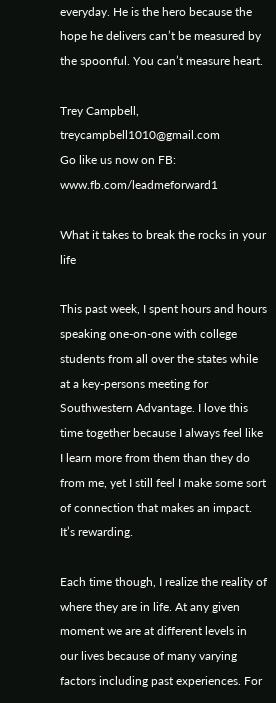everyday. He is the hero because the hope he delivers can’t be measured by the spoonful. You can’t measure heart.

Trey Campbell, treycampbell1010@gmail.com
Go like us now on FB: www.fb.com/leadmeforward1

What it takes to break the rocks in your life

This past week, I spent hours and hours speaking one-on-one with college students from all over the states while at a key-persons meeting for Southwestern Advantage. I love this time together because I always feel like I learn more from them than they do from me, yet I still feel I make some sort of connection that makes an impact. It’s rewarding.

Each time though, I realize the reality of where they are in life. At any given moment we are at different levels in our lives because of many varying factors including past experiences. For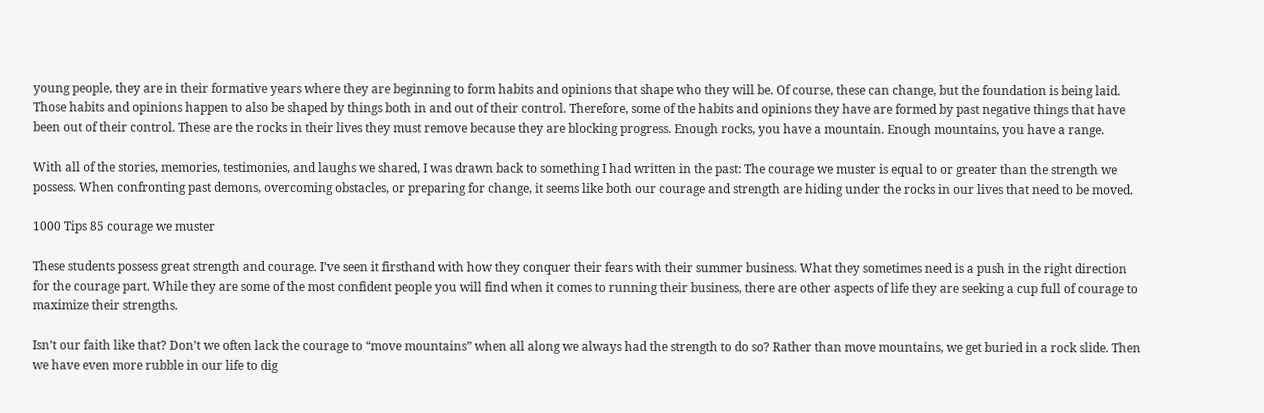young people, they are in their formative years where they are beginning to form habits and opinions that shape who they will be. Of course, these can change, but the foundation is being laid. Those habits and opinions happen to also be shaped by things both in and out of their control. Therefore, some of the habits and opinions they have are formed by past negative things that have been out of their control. These are the rocks in their lives they must remove because they are blocking progress. Enough rocks, you have a mountain. Enough mountains, you have a range.

With all of the stories, memories, testimonies, and laughs we shared, I was drawn back to something I had written in the past: The courage we muster is equal to or greater than the strength we possess. When confronting past demons, overcoming obstacles, or preparing for change, it seems like both our courage and strength are hiding under the rocks in our lives that need to be moved.

1000 Tips 85 courage we muster

These students possess great strength and courage. I’ve seen it firsthand with how they conquer their fears with their summer business. What they sometimes need is a push in the right direction for the courage part. While they are some of the most confident people you will find when it comes to running their business, there are other aspects of life they are seeking a cup full of courage to maximize their strengths.

Isn’t our faith like that? Don’t we often lack the courage to “move mountains” when all along we always had the strength to do so? Rather than move mountains, we get buried in a rock slide. Then we have even more rubble in our life to dig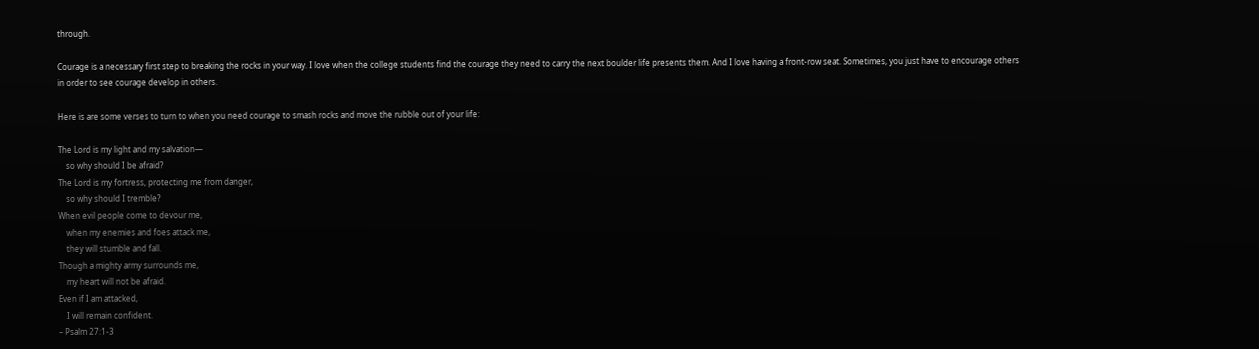through.

Courage is a necessary first step to breaking the rocks in your way. I love when the college students find the courage they need to carry the next boulder life presents them. And I love having a front-row seat. Sometimes, you just have to encourage others in order to see courage develop in others.

Here is are some verses to turn to when you need courage to smash rocks and move the rubble out of your life:

The Lord is my light and my salvation—
    so why should I be afraid?
The Lord is my fortress, protecting me from danger,
    so why should I tremble?
When evil people come to devour me,
    when my enemies and foes attack me,
    they will stumble and fall.
Though a mighty army surrounds me,
    my heart will not be afraid.
Even if I am attacked,
    I will remain confident.
– Psalm 27:1-3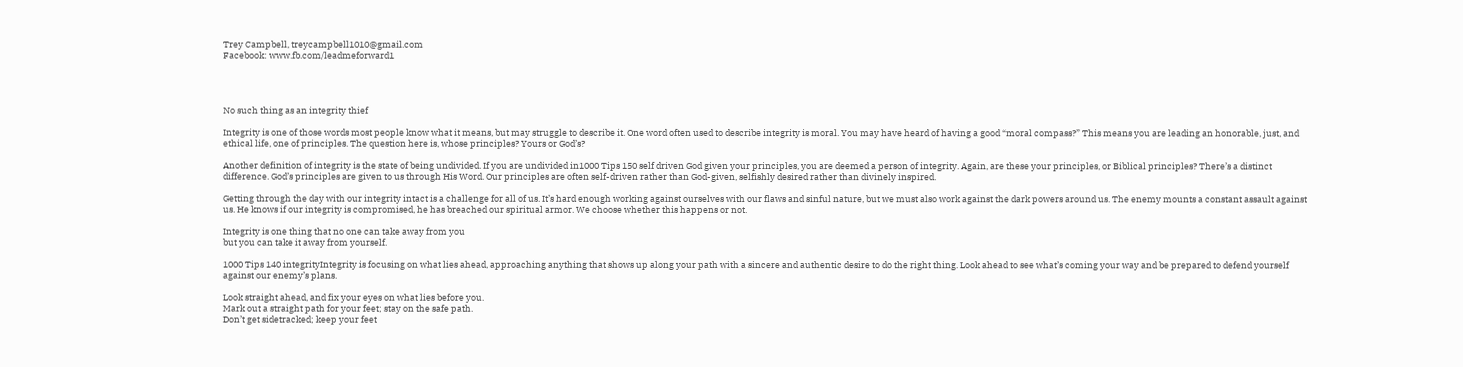Trey Campbell, treycampbell1010@gmail.com
Facebook: www.fb.com/leadmeforward1




No such thing as an integrity thief

Integrity is one of those words most people know what it means, but may struggle to describe it. One word often used to describe integrity is moral. You may have heard of having a good “moral compass?” This means you are leading an honorable, just, and ethical life, one of principles. The question here is, whose principles? Yours or God’s?

Another definition of integrity is the state of being undivided. If you are undivided in1000 Tips 150 self driven God given your principles, you are deemed a person of integrity. Again, are these your principles, or Biblical principles? There’s a distinct difference. God’s principles are given to us through His Word. Our principles are often self-driven rather than God-given, selfishly desired rather than divinely inspired.

Getting through the day with our integrity intact is a challenge for all of us. It’s hard enough working against ourselves with our flaws and sinful nature, but we must also work against the dark powers around us. The enemy mounts a constant assault against us. He knows if our integrity is compromised, he has breached our spiritual armor. We choose whether this happens or not.

Integrity is one thing that no one can take away from you
but you can take it away from yourself.

1000 Tips 140 integrityIntegrity is focusing on what lies ahead, approaching anything that shows up along your path with a sincere and authentic desire to do the right thing. Look ahead to see what’s coming your way and be prepared to defend yourself against our enemy’s plans.

Look straight ahead, and fix your eyes on what lies before you.
Mark out a straight path for your feet; stay on the safe path.
Don’t get sidetracked; keep your feet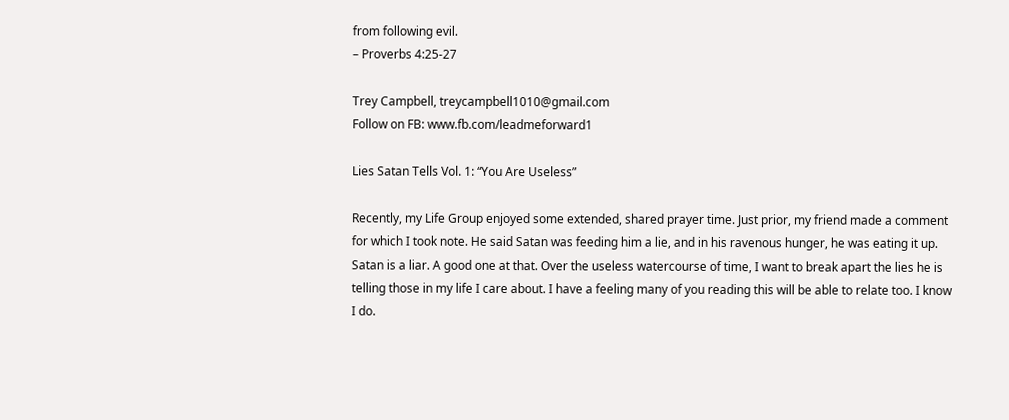from following evil.
– Proverbs 4:25-27

Trey Campbell, treycampbell1010@gmail.com
Follow on FB: www.fb.com/leadmeforward1

Lies Satan Tells Vol. 1: “You Are Useless”

Recently, my Life Group enjoyed some extended, shared prayer time. Just prior, my friend made a comment for which I took note. He said Satan was feeding him a lie, and in his ravenous hunger, he was eating it up. Satan is a liar. A good one at that. Over the useless watercourse of time, I want to break apart the lies he is telling those in my life I care about. I have a feeling many of you reading this will be able to relate too. I know I do.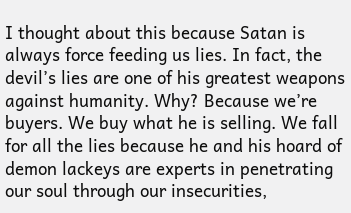I thought about this because Satan is always force feeding us lies. In fact, the devil’s lies are one of his greatest weapons against humanity. Why? Because we’re buyers. We buy what he is selling. We fall for all the lies because he and his hoard of demon lackeys are experts in penetrating our soul through our insecurities,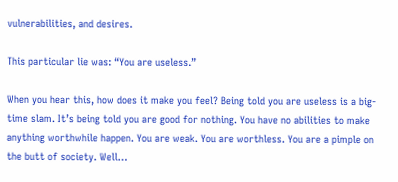vulnerabilities, and desires.

This particular lie was: “You are useless.”

When you hear this, how does it make you feel? Being told you are useless is a big-time slam. It’s being told you are good for nothing. You have no abilities to make anything worthwhile happen. You are weak. You are worthless. You are a pimple on the butt of society. Well…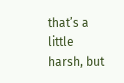that’s a little harsh, but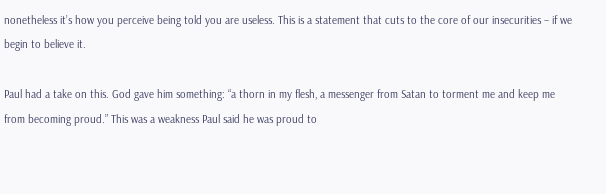nonetheless it’s how you perceive being told you are useless. This is a statement that cuts to the core of our insecurities – if we begin to believe it.

Paul had a take on this. God gave him something: “a thorn in my flesh, a messenger from Satan to torment me and keep me from becoming proud.” This was a weakness Paul said he was proud to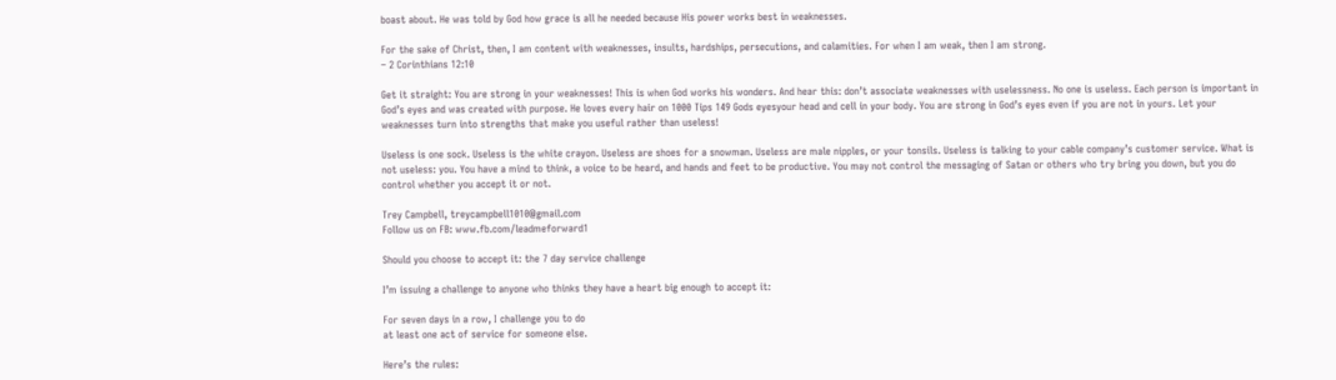boast about. He was told by God how grace is all he needed because His power works best in weaknesses.

For the sake of Christ, then, I am content with weaknesses, insults, hardships, persecutions, and calamities. For when I am weak, then I am strong.
– 2 Corinthians 12:10

Get it straight: You are strong in your weaknesses! This is when God works his wonders. And hear this: don’t associate weaknesses with uselessness. No one is useless. Each person is important in God’s eyes and was created with purpose. He loves every hair on 1000 Tips 149 Gods eyesyour head and cell in your body. You are strong in God’s eyes even if you are not in yours. Let your weaknesses turn into strengths that make you useful rather than useless!

Useless is one sock. Useless is the white crayon. Useless are shoes for a snowman. Useless are male nipples, or your tonsils. Useless is talking to your cable company’s customer service. What is not useless: you. You have a mind to think, a voice to be heard, and hands and feet to be productive. You may not control the messaging of Satan or others who try bring you down, but you do control whether you accept it or not.

Trey Campbell, treycampbell1010@gmail.com
Follow us on FB: www.fb.com/leadmeforward1

Should you choose to accept it: the 7 day service challenge

I’m issuing a challenge to anyone who thinks they have a heart big enough to accept it:

For seven days in a row, I challenge you to do
at least one act of service for someone else.

Here’s the rules: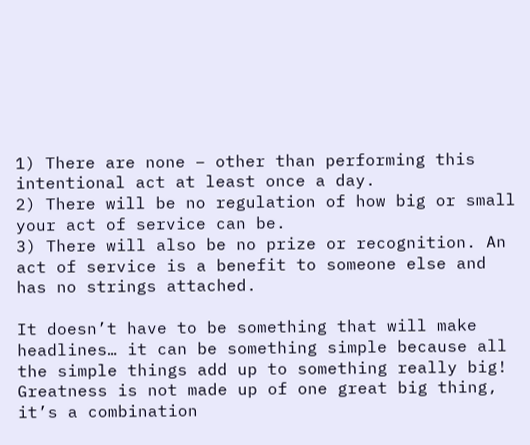1) There are none – other than performing this intentional act at least once a day.
2) There will be no regulation of how big or small your act of service can be.
3) There will also be no prize or recognition. An act of service is a benefit to someone else and has no strings attached.

It doesn’t have to be something that will make headlines… it can be something simple because all the simple things add up to something really big! Greatness is not made up of one great big thing, it’s a combination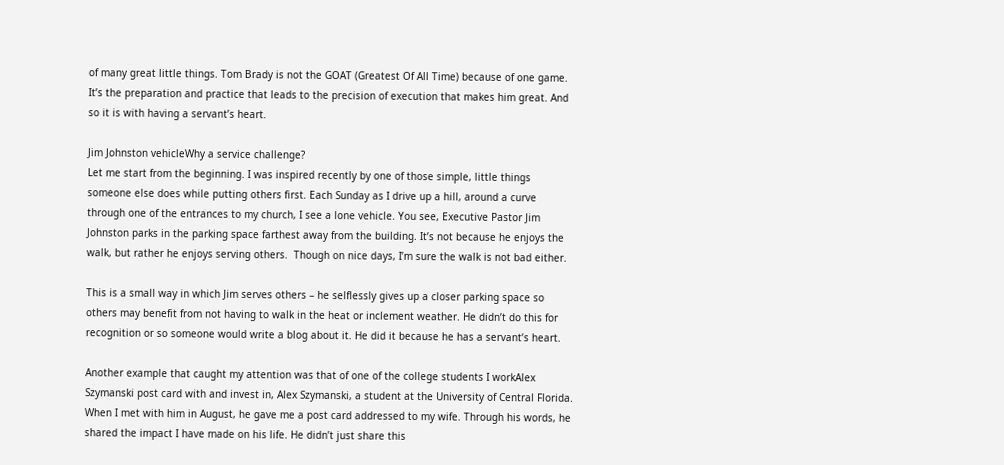of many great little things. Tom Brady is not the GOAT (Greatest Of All Time) because of one game. It’s the preparation and practice that leads to the precision of execution that makes him great. And so it is with having a servant’s heart.

Jim Johnston vehicleWhy a service challenge?
Let me start from the beginning. I was inspired recently by one of those simple, little things someone else does while putting others first. Each Sunday as I drive up a hill, around a curve through one of the entrances to my church, I see a lone vehicle. You see, Executive Pastor Jim Johnston parks in the parking space farthest away from the building. It’s not because he enjoys the walk, but rather he enjoys serving others.  Though on nice days, I’m sure the walk is not bad either.

This is a small way in which Jim serves others – he selflessly gives up a closer parking space so others may benefit from not having to walk in the heat or inclement weather. He didn’t do this for recognition or so someone would write a blog about it. He did it because he has a servant’s heart.

Another example that caught my attention was that of one of the college students I workAlex Szymanski post card with and invest in, Alex Szymanski, a student at the University of Central Florida. When I met with him in August, he gave me a post card addressed to my wife. Through his words, he shared the impact I have made on his life. He didn’t just share this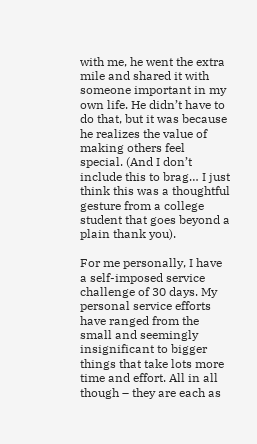with me, he went the extra mile and shared it with someone important in my own life. He didn’t have to do that, but it was because he realizes the value of making others feel special. (And I don’t include this to brag… I just think this was a thoughtful gesture from a college student that goes beyond a plain thank you).

For me personally, I have a self-imposed service challenge of 30 days. My personal service efforts have ranged from the small and seemingly insignificant to bigger things that take lots more time and effort. All in all though – they are each as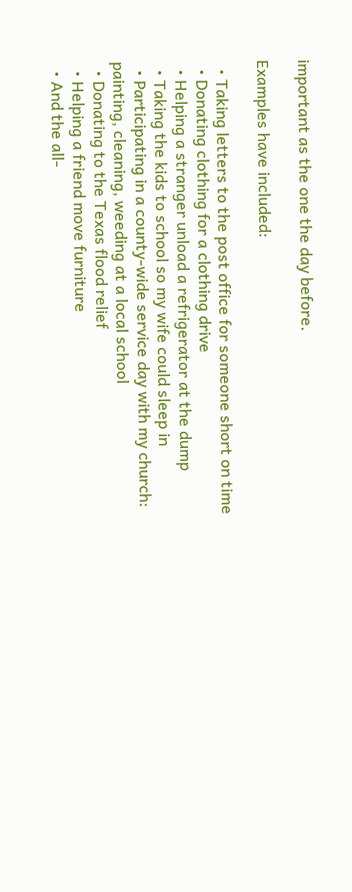important as the one the day before.

Examples have included:

  • Taking letters to the post office for someone short on time
  • Donating clothing for a clothing drive
  • Helping a stranger unload a refrigerator at the dump
  • Taking the kids to school so my wife could sleep in
  • Participating in a county-wide service day with my church: painting, cleaning, weeding at a local school
  • Donating to the Texas flood relief
  • Helping a friend move furniture
  • And the all-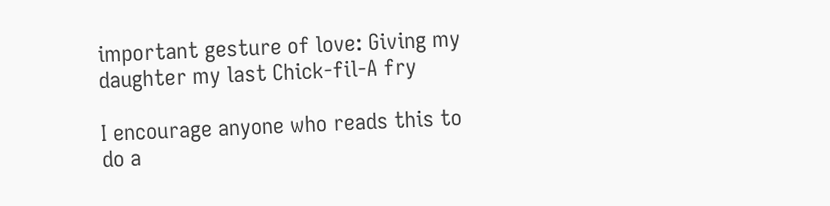important gesture of love: Giving my daughter my last Chick-fil-A fry

I encourage anyone who reads this to do a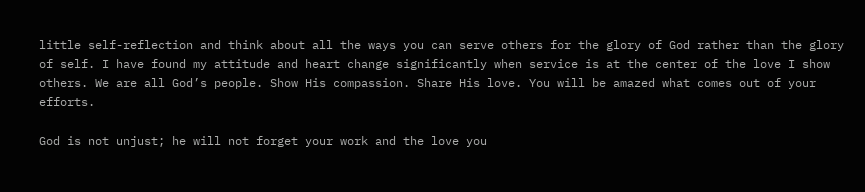little self-reflection and think about all the ways you can serve others for the glory of God rather than the glory of self. I have found my attitude and heart change significantly when service is at the center of the love I show others. We are all God’s people. Show His compassion. Share His love. You will be amazed what comes out of your efforts.

God is not unjust; he will not forget your work and the love you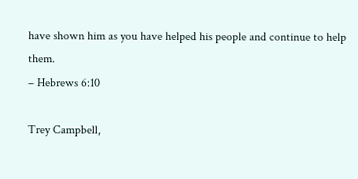have shown him as you have helped his people and continue to help them.
– Hebrews 6:10

Trey Campbell,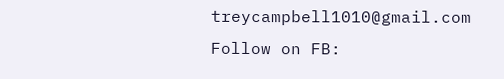treycampbell1010@gmail.com
Follow on FB: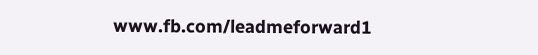www.fb.com/leadmeforward1